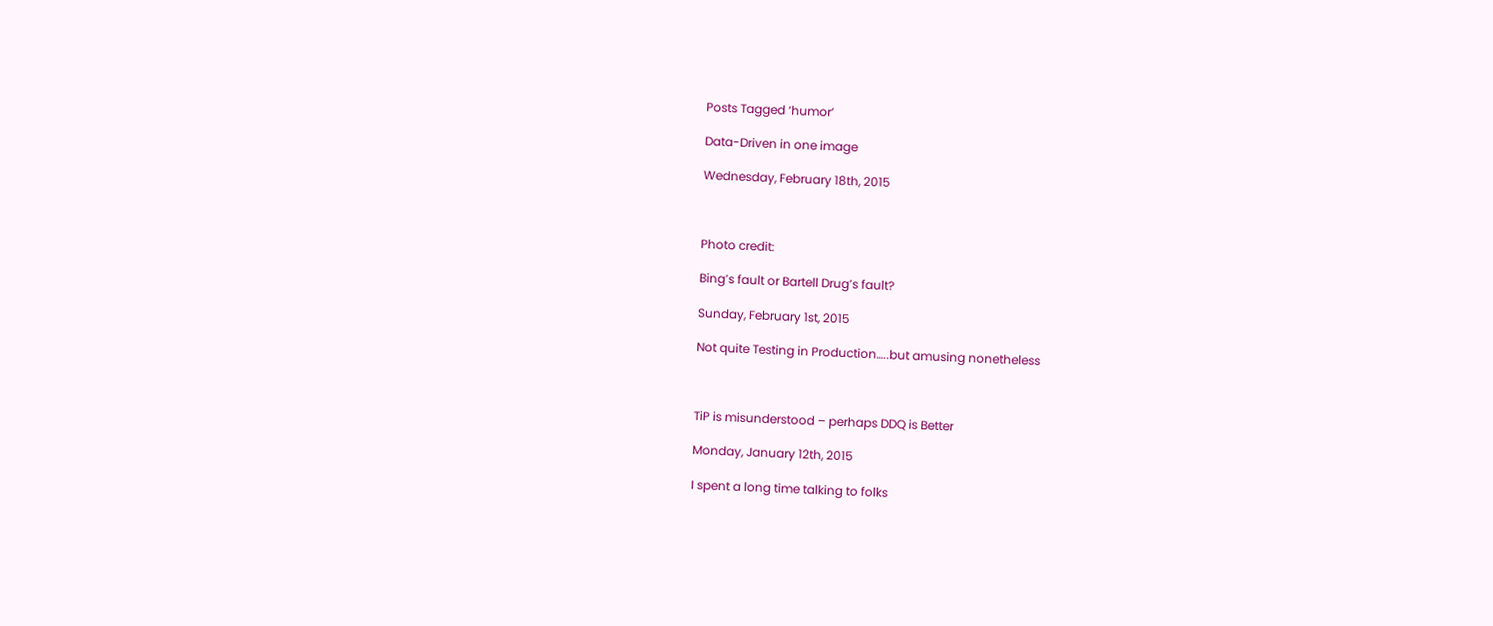Posts Tagged ‘humor’

Data-Driven in one image

Wednesday, February 18th, 2015



Photo credit:

Bing’s fault or Bartell Drug’s fault?

Sunday, February 1st, 2015

Not quite Testing in Production…..but amusing nonetheless



TiP is misunderstood – perhaps DDQ is Better

Monday, January 12th, 2015

I spent a long time talking to folks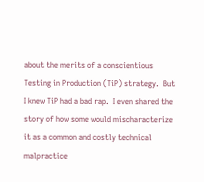about the merits of a conscientious Testing in Production (TiP) strategy.  But I knew TiP had a bad rap.  I even shared the story of how some would mischaracterize it as a common and costly technical malpractice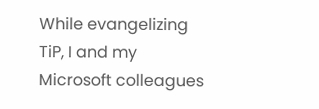While evangelizing TiP, I and my Microsoft colleagues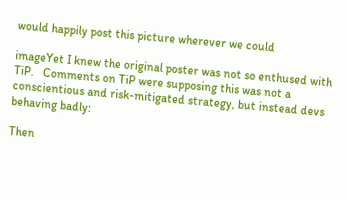would happily post this picture wherever we could

imageYet I knew the original poster was not so enthused with TiP.   Comments on TiP were supposing this was not a conscientious and risk-mitigated strategy, but instead devs behaving badly:

Then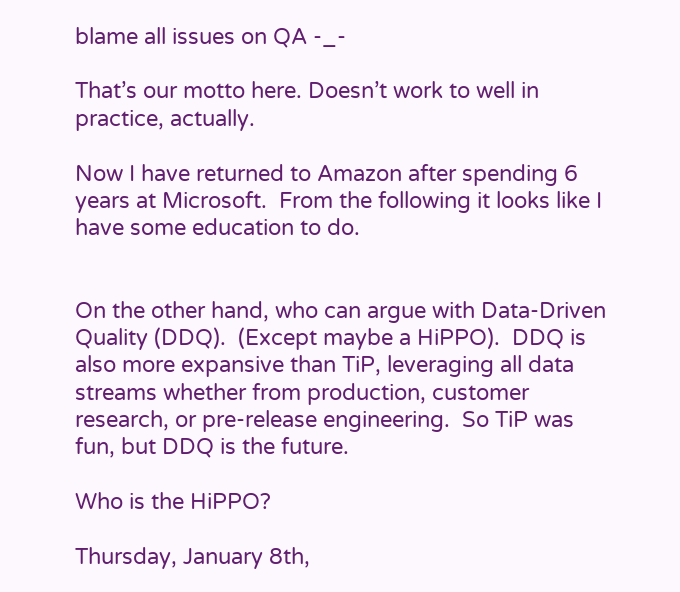blame all issues on QA -_-

That’s our motto here. Doesn’t work to well in practice, actually.

Now I have returned to Amazon after spending 6 years at Microsoft.  From the following it looks like I have some education to do.


On the other hand, who can argue with Data-Driven Quality (DDQ).  (Except maybe a HiPPO).  DDQ is also more expansive than TiP, leveraging all data streams whether from production, customer research, or pre-release engineering.  So TiP was fun, but DDQ is the future.

Who is the HiPPO?

Thursday, January 8th,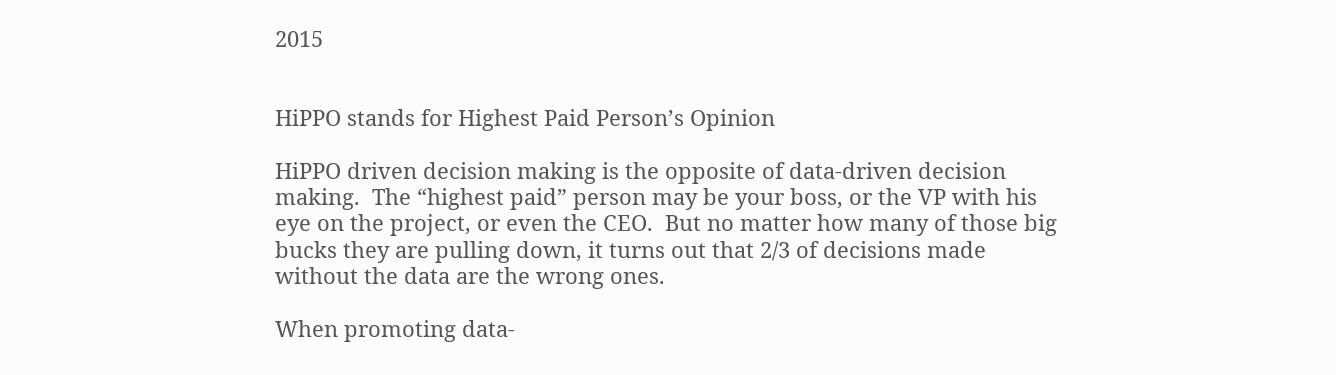2015


HiPPO stands for Highest Paid Person’s Opinion

HiPPO driven decision making is the opposite of data-driven decision making.  The “highest paid” person may be your boss, or the VP with his eye on the project, or even the CEO.  But no matter how many of those big bucks they are pulling down, it turns out that 2/3 of decisions made without the data are the wrong ones.

When promoting data-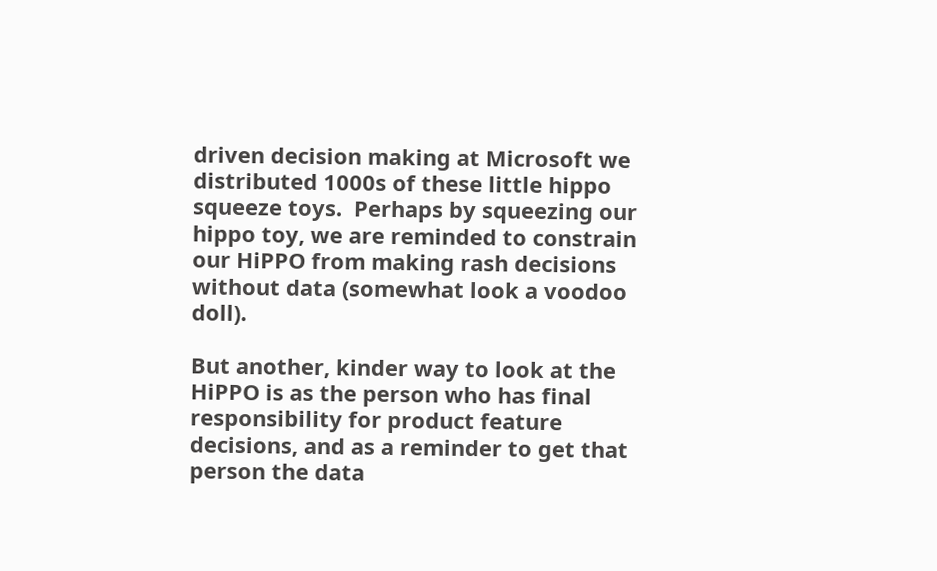driven decision making at Microsoft we distributed 1000s of these little hippo squeeze toys.  Perhaps by squeezing our hippo toy, we are reminded to constrain our HiPPO from making rash decisions without data (somewhat look a voodoo doll).

But another, kinder way to look at the HiPPO is as the person who has final responsibility for product feature decisions, and as a reminder to get that person the data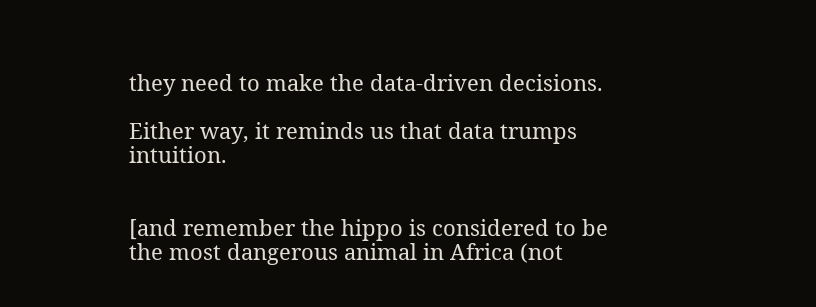they need to make the data-driven decisions.

Either way, it reminds us that data trumps intuition.


[and remember the hippo is considered to be the most dangerous animal in Africa (not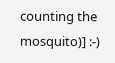counting the mosquito)] :-)